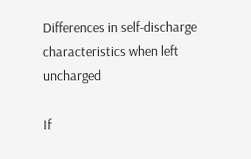Differences in self-discharge characteristics when left uncharged

If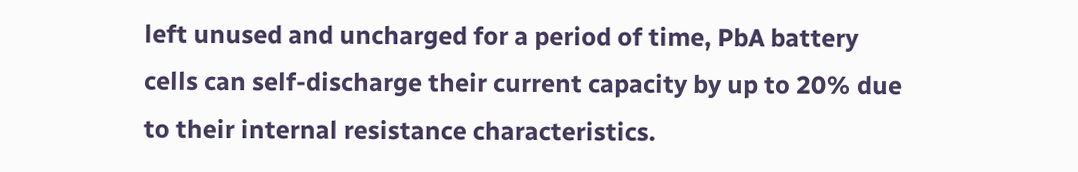left unused and uncharged for a period of time, PbA battery cells can self-discharge their current capacity by up to 20% due to their internal resistance characteristics.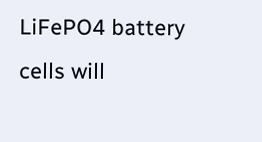LiFePO4 battery cells will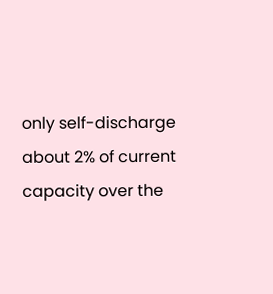only self-discharge about 2% of current capacity over the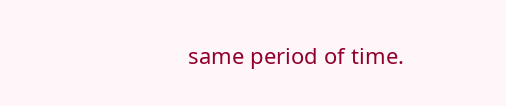same period of time.